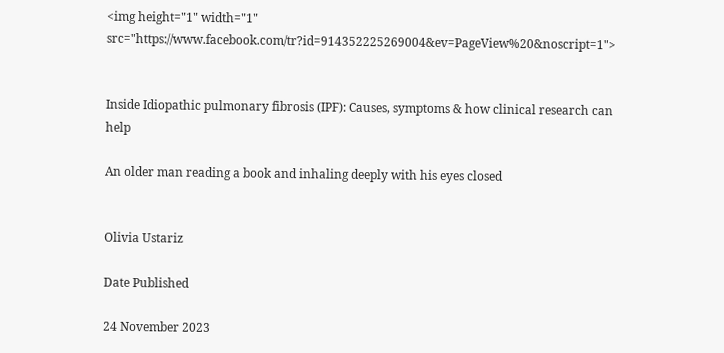<img height="1" width="1" src="https://www.facebook.com/tr?id=914352225269004&ev=PageView%20&noscript=1">


Inside Idiopathic pulmonary fibrosis (IPF): Causes, symptoms & how clinical research can help

An older man reading a book and inhaling deeply with his eyes closed


Olivia Ustariz

Date Published

24 November 2023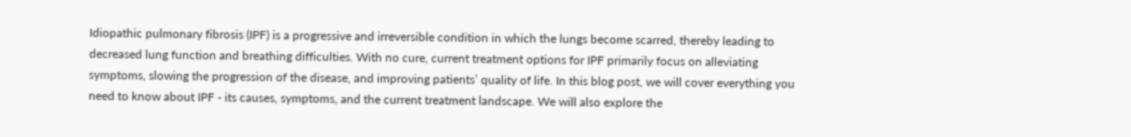Idiopathic pulmonary fibrosis (IPF) is a progressive and irreversible condition in which the lungs become scarred, thereby leading to decreased lung function and breathing difficulties. With no cure, current treatment options for IPF primarily focus on alleviating symptoms, slowing the progression of the disease, and improving patients’ quality of life. In this blog post, we will cover everything you need to know about IPF - its causes, symptoms, and the current treatment landscape. We will also explore the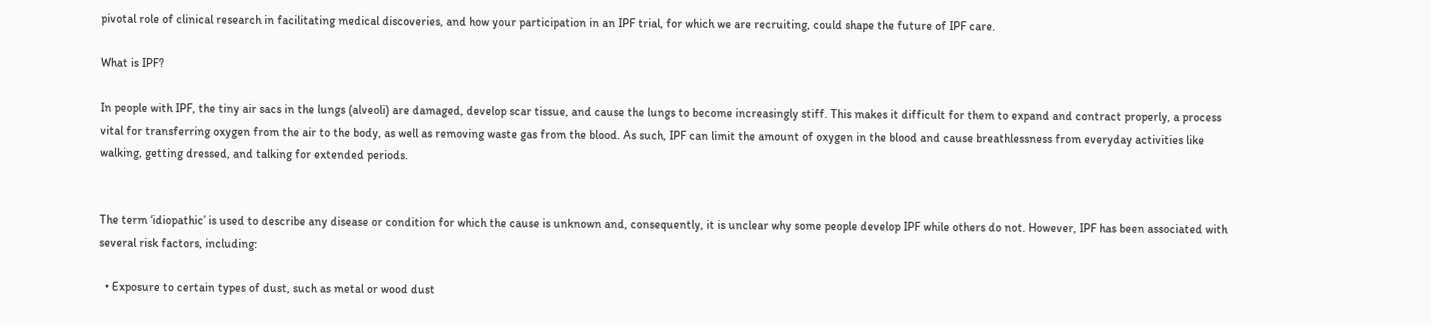pivotal role of clinical research in facilitating medical discoveries, and how your participation in an IPF trial, for which we are recruiting, could shape the future of IPF care.

What is IPF?

In people with IPF, the tiny air sacs in the lungs (alveoli) are damaged, develop scar tissue, and cause the lungs to become increasingly stiff. This makes it difficult for them to expand and contract properly, a process vital for transferring oxygen from the air to the body, as well as removing waste gas from the blood. As such, IPF can limit the amount of oxygen in the blood and cause breathlessness from everyday activities like walking, getting dressed, and talking for extended periods.


The term ‘idiopathic’ is used to describe any disease or condition for which the cause is unknown and, consequently, it is unclear why some people develop IPF while others do not. However, IPF has been associated with several risk factors, including:

  • Exposure to certain types of dust, such as metal or wood dust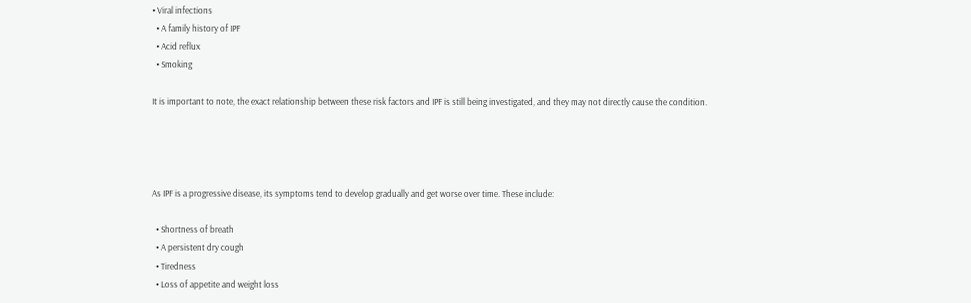• Viral infections
  • A family history of IPF
  • Acid reflux
  • Smoking

It is important to note, the exact relationship between these risk factors and IPF is still being investigated, and they may not directly cause the condition.




As IPF is a progressive disease, its symptoms tend to develop gradually and get worse over time. These include:

  • Shortness of breath
  • A persistent dry cough
  • Tiredness
  • Loss of appetite and weight loss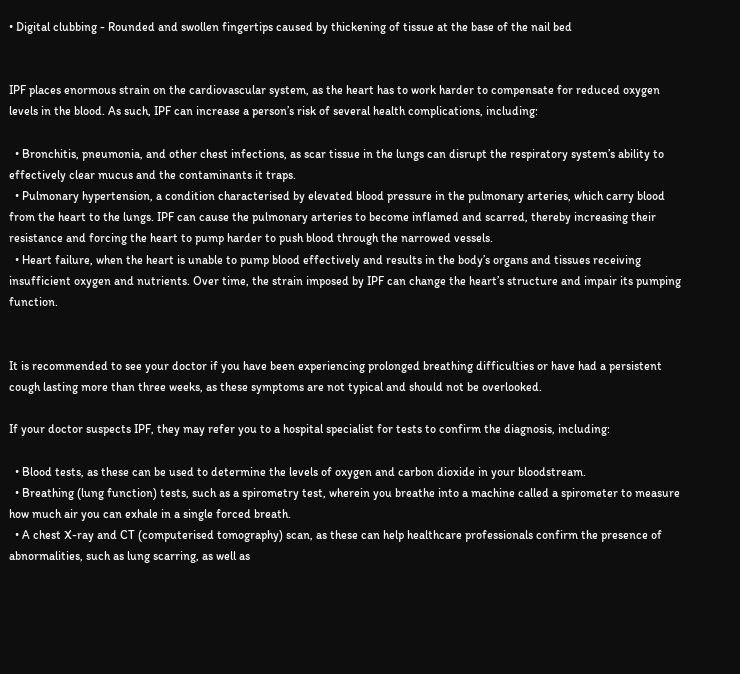• Digital clubbing - Rounded and swollen fingertips caused by thickening of tissue at the base of the nail bed


IPF places enormous strain on the cardiovascular system, as the heart has to work harder to compensate for reduced oxygen levels in the blood. As such, IPF can increase a person’s risk of several health complications, including:

  • Bronchitis, pneumonia, and other chest infections, as scar tissue in the lungs can disrupt the respiratory system’s ability to effectively clear mucus and the contaminants it traps.
  • Pulmonary hypertension, a condition characterised by elevated blood pressure in the pulmonary arteries, which carry blood from the heart to the lungs. IPF can cause the pulmonary arteries to become inflamed and scarred, thereby increasing their resistance and forcing the heart to pump harder to push blood through the narrowed vessels.
  • Heart failure, when the heart is unable to pump blood effectively and results in the body’s organs and tissues receiving insufficient oxygen and nutrients. Over time, the strain imposed by IPF can change the heart’s structure and impair its pumping function.


It is recommended to see your doctor if you have been experiencing prolonged breathing difficulties or have had a persistent cough lasting more than three weeks, as these symptoms are not typical and should not be overlooked.

If your doctor suspects IPF, they may refer you to a hospital specialist for tests to confirm the diagnosis, including:

  • Blood tests, as these can be used to determine the levels of oxygen and carbon dioxide in your bloodstream.
  • Breathing (lung function) tests, such as a spirometry test, wherein you breathe into a machine called a spirometer to measure how much air you can exhale in a single forced breath.
  • A chest X-ray and CT (computerised tomography) scan, as these can help healthcare professionals confirm the presence of abnormalities, such as lung scarring, as well as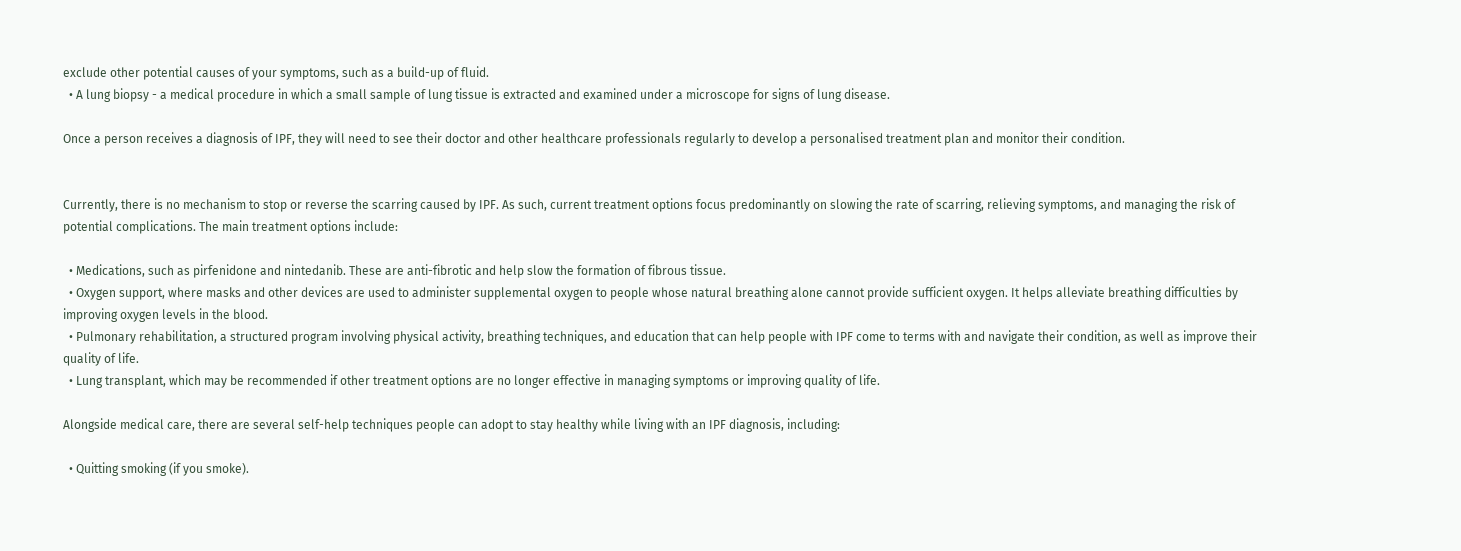exclude other potential causes of your symptoms, such as a build-up of fluid.
  • A lung biopsy - a medical procedure in which a small sample of lung tissue is extracted and examined under a microscope for signs of lung disease.

Once a person receives a diagnosis of IPF, they will need to see their doctor and other healthcare professionals regularly to develop a personalised treatment plan and monitor their condition.


Currently, there is no mechanism to stop or reverse the scarring caused by IPF. As such, current treatment options focus predominantly on slowing the rate of scarring, relieving symptoms, and managing the risk of potential complications. The main treatment options include:

  • Medications, such as pirfenidone and nintedanib. These are anti-fibrotic and help slow the formation of fibrous tissue.
  • Oxygen support, where masks and other devices are used to administer supplemental oxygen to people whose natural breathing alone cannot provide sufficient oxygen. It helps alleviate breathing difficulties by improving oxygen levels in the blood.
  • Pulmonary rehabilitation, a structured program involving physical activity, breathing techniques, and education that can help people with IPF come to terms with and navigate their condition, as well as improve their quality of life.
  • Lung transplant, which may be recommended if other treatment options are no longer effective in managing symptoms or improving quality of life.

Alongside medical care, there are several self-help techniques people can adopt to stay healthy while living with an IPF diagnosis, including:

  • Quitting smoking (if you smoke).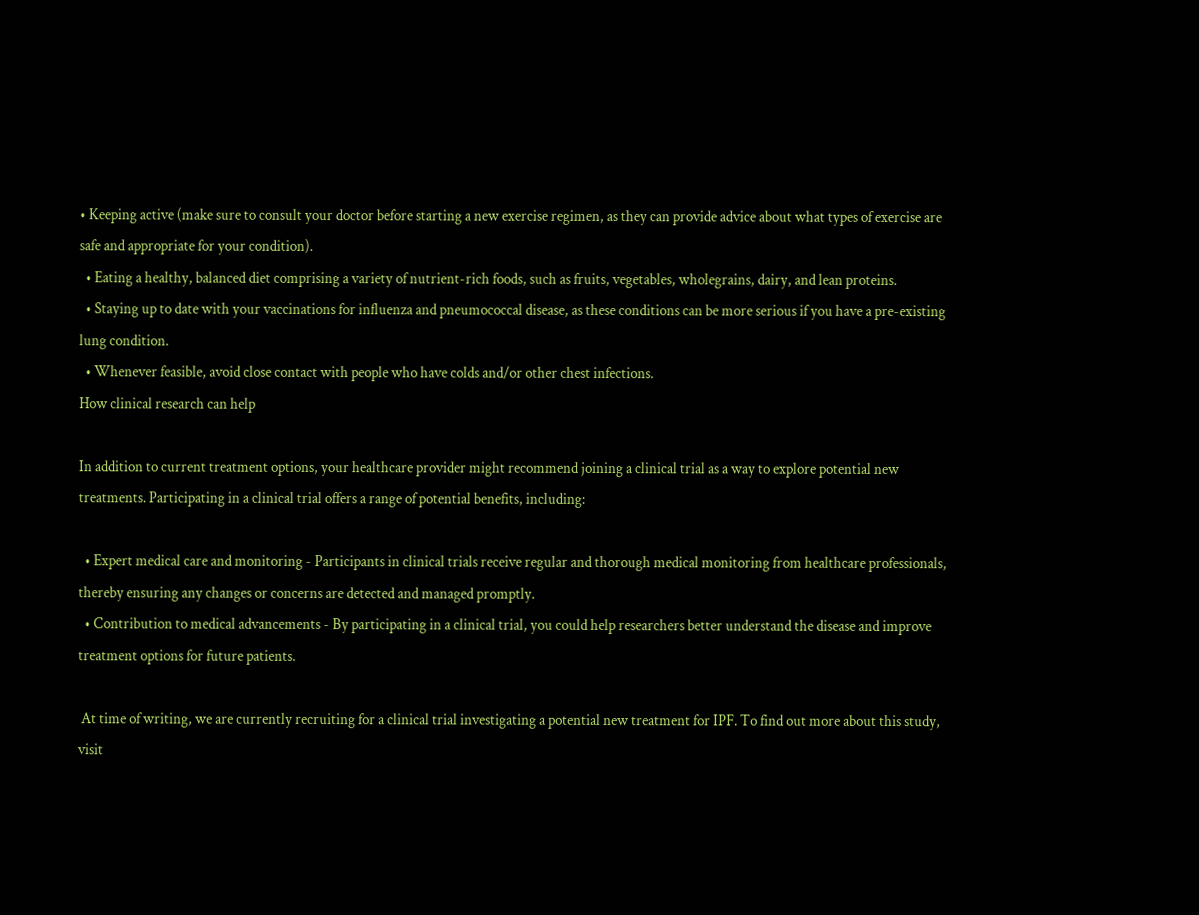• Keeping active (make sure to consult your doctor before starting a new exercise regimen, as they can provide advice about what types of exercise are safe and appropriate for your condition).
  • Eating a healthy, balanced diet comprising a variety of nutrient-rich foods, such as fruits, vegetables, wholegrains, dairy, and lean proteins.
  • Staying up to date with your vaccinations for influenza and pneumococcal disease, as these conditions can be more serious if you have a pre-existing lung condition.
  • Whenever feasible, avoid close contact with people who have colds and/or other chest infections.
How clinical research can help

In addition to current treatment options, your healthcare provider might recommend joining a clinical trial as a way to explore potential new treatments. Participating in a clinical trial offers a range of potential benefits, including:

  • Expert medical care and monitoring - Participants in clinical trials receive regular and thorough medical monitoring from healthcare professionals, thereby ensuring any changes or concerns are detected and managed promptly.
  • Contribution to medical advancements - By participating in a clinical trial, you could help researchers better understand the disease and improve treatment options for future patients.

 At time of writing, we are currently recruiting for a clinical trial investigating a potential new treatment for IPF. To find out more about this study, visit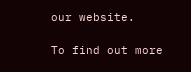our website.

To find out more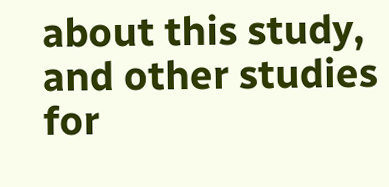about this study, and other studies for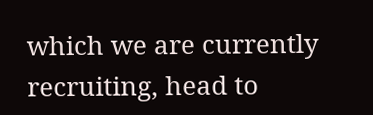which we are currently recruiting, head to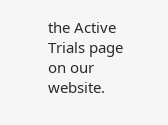the Active Trials page on our website.